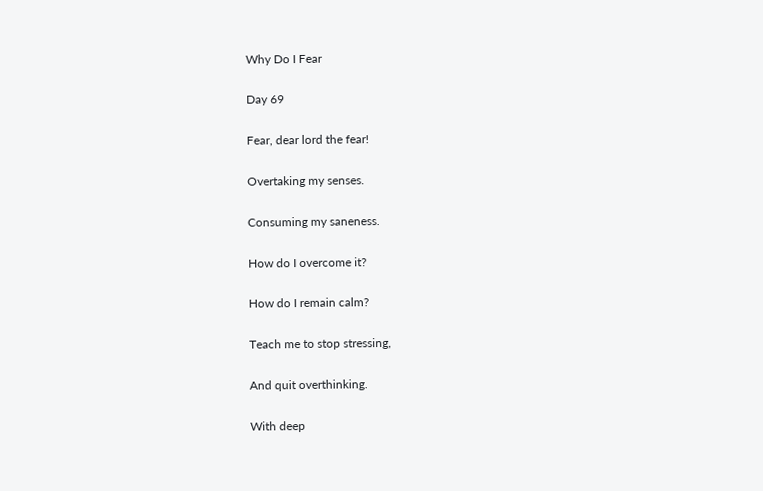Why Do I Fear

Day 69

Fear, dear lord the fear!

Overtaking my senses.

Consuming my saneness.

How do I overcome it?

How do I remain calm?

Teach me to stop stressing,

And quit overthinking.

With deep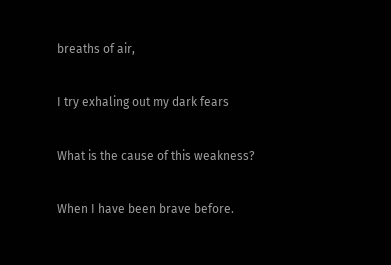breaths of air,

I try exhaling out my dark fears

What is the cause of this weakness?

When I have been brave before.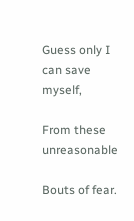Guess only I can save myself,

From these unreasonable

Bouts of fear.